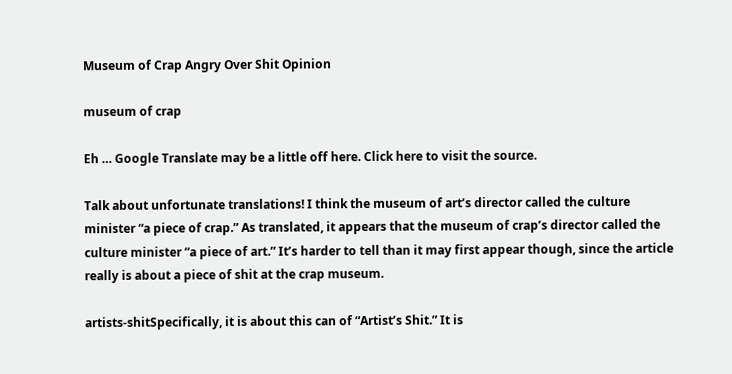Museum of Crap Angry Over Shit Opinion

museum of crap

Eh … Google Translate may be a little off here. Click here to visit the source.

Talk about unfortunate translations! I think the museum of art’s director called the culture minister “a piece of crap.” As translated, it appears that the museum of crap’s director called the culture minister “a piece of art.” It’s harder to tell than it may first appear though, since the article really is about a piece of shit at the crap museum.

artists-shitSpecifically, it is about this can of “Artist’s Shit.” It is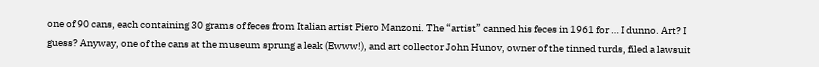one of 90 cans, each containing 30 grams of feces from Italian artist Piero Manzoni. The “artist” canned his feces in 1961 for … I dunno. Art? I guess? Anyway, one of the cans at the museum sprung a leak (Ewww!), and art collector John Hunov, owner of the tinned turds, filed a lawsuit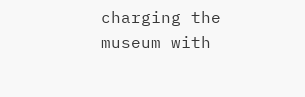charging the museum with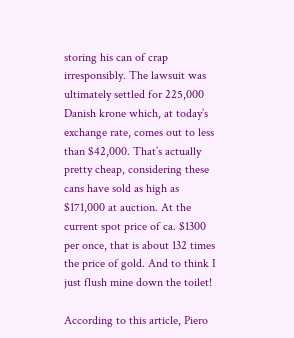storing his can of crap irresponsibly. The lawsuit was ultimately settled for 225,000 Danish krone which, at today’s exchange rate, comes out to less than $42,000. That’s actually pretty cheap, considering these cans have sold as high as $171,000 at auction. At the current spot price of ca. $1300 per once, that is about 132 times the price of gold. And to think I just flush mine down the toilet!

According to this article, Piero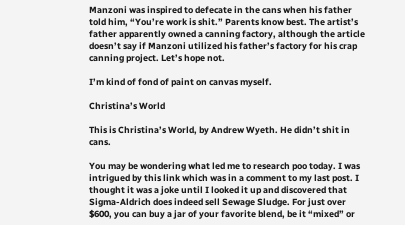Manzoni was inspired to defecate in the cans when his father told him, “You’re work is shit.” Parents know best. The artist’s father apparently owned a canning factory, although the article doesn’t say if Manzoni utilized his father’s factory for his crap canning project. Let’s hope not.

I’m kind of fond of paint on canvas myself.

Christina’s World

This is Christina’s World, by Andrew Wyeth. He didn’t shit in cans.

You may be wondering what led me to research poo today. I was intrigued by this link which was in a comment to my last post. I thought it was a joke until I looked it up and discovered that Sigma-Aldrich does indeed sell Sewage Sludge. For just over $600, you can buy a jar of your favorite blend, be it “mixed” or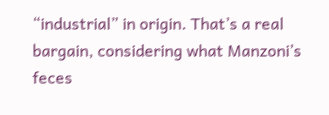“industrial” in origin. That’s a real bargain, considering what Manzoni’s feces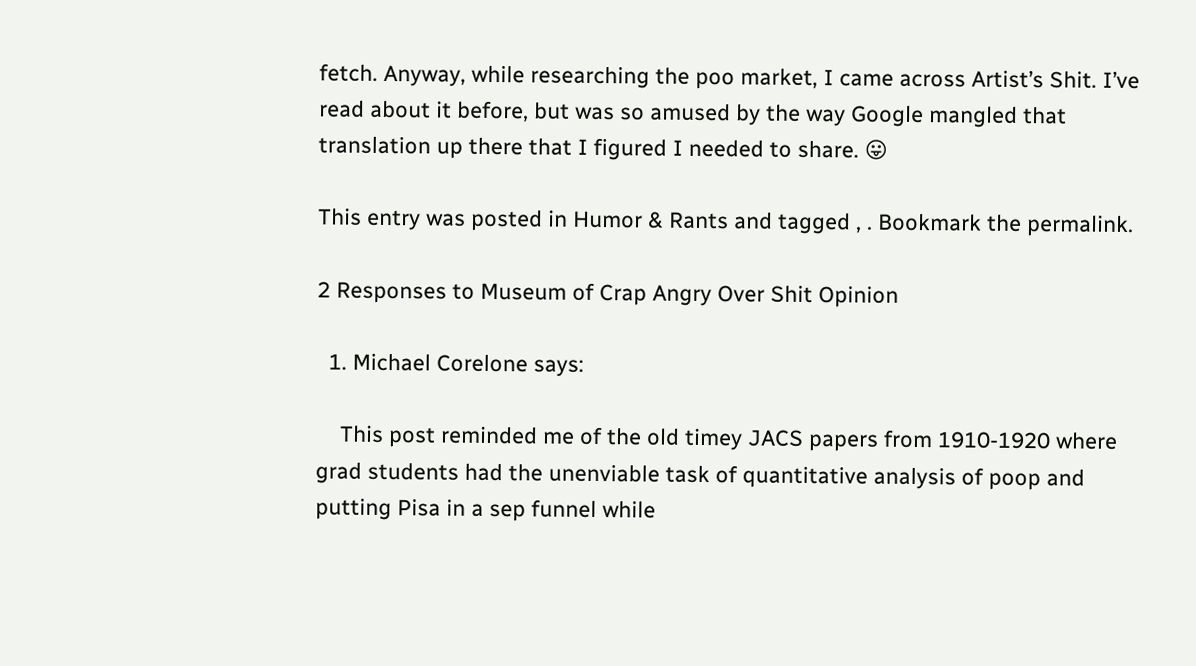fetch. Anyway, while researching the poo market, I came across Artist’s Shit. I’ve read about it before, but was so amused by the way Google mangled that translation up there that I figured I needed to share. 😛

This entry was posted in Humor & Rants and tagged , . Bookmark the permalink.

2 Responses to Museum of Crap Angry Over Shit Opinion

  1. Michael Corelone says:

    This post reminded me of the old timey JACS papers from 1910-1920 where grad students had the unenviable task of quantitative analysis of poop and putting Pisa in a sep funnel while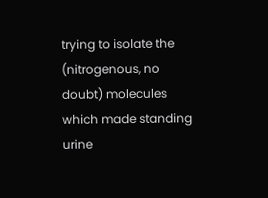trying to isolate the (nitrogenous, no doubt) molecules which made standing urine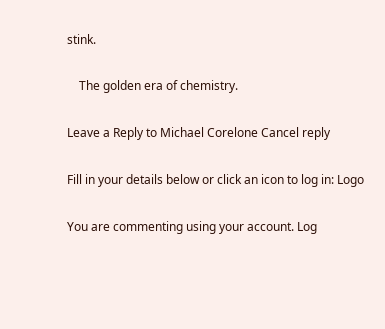stink.

    The golden era of chemistry.

Leave a Reply to Michael Corelone Cancel reply

Fill in your details below or click an icon to log in: Logo

You are commenting using your account. Log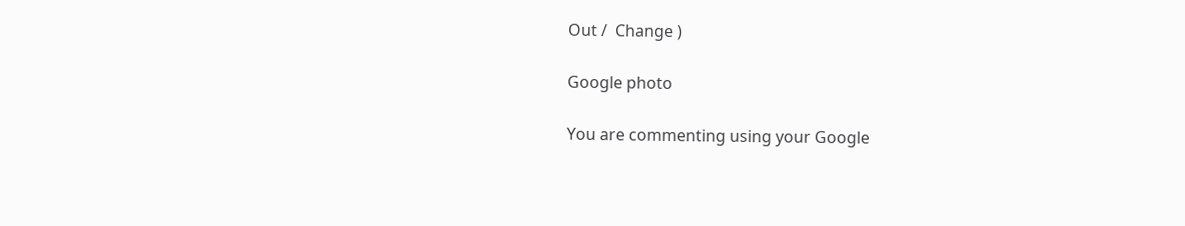Out /  Change )

Google photo

You are commenting using your Google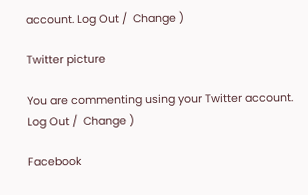account. Log Out /  Change )

Twitter picture

You are commenting using your Twitter account. Log Out /  Change )

Facebook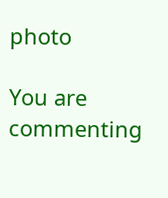photo

You are commenting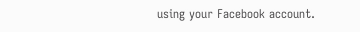using your Facebook account.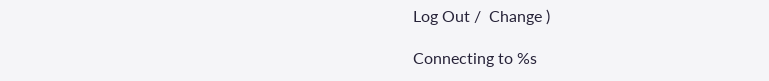Log Out /  Change )

Connecting to %s